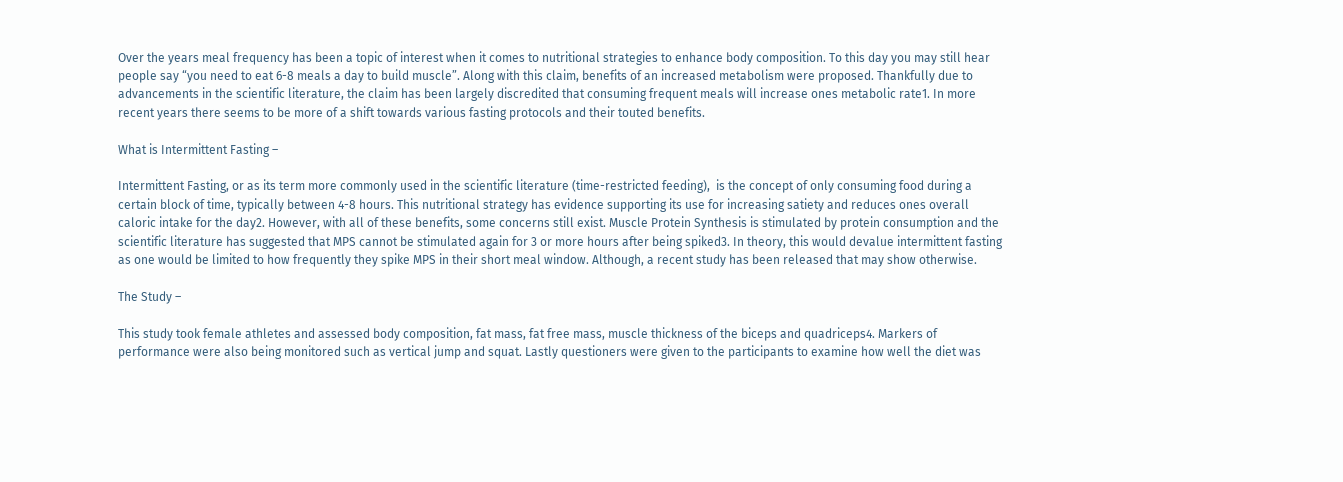Over the years meal frequency has been a topic of interest when it comes to nutritional strategies to enhance body composition. To this day you may still hear people say “you need to eat 6-8 meals a day to build muscle”. Along with this claim, benefits of an increased metabolism were proposed. Thankfully due to advancements in the scientific literature, the claim has been largely discredited that consuming frequent meals will increase ones metabolic rate1. In more recent years there seems to be more of a shift towards various fasting protocols and their touted benefits.

What is Intermittent Fasting –

Intermittent Fasting, or as its term more commonly used in the scientific literature (time-restricted feeding),  is the concept of only consuming food during a certain block of time, typically between 4-8 hours. This nutritional strategy has evidence supporting its use for increasing satiety and reduces ones overall caloric intake for the day2. However, with all of these benefits, some concerns still exist. Muscle Protein Synthesis is stimulated by protein consumption and the scientific literature has suggested that MPS cannot be stimulated again for 3 or more hours after being spiked3. In theory, this would devalue intermittent fasting as one would be limited to how frequently they spike MPS in their short meal window. Although, a recent study has been released that may show otherwise.

The Study –

This study took female athletes and assessed body composition, fat mass, fat free mass, muscle thickness of the biceps and quadriceps4. Markers of performance were also being monitored such as vertical jump and squat. Lastly questioners were given to the participants to examine how well the diet was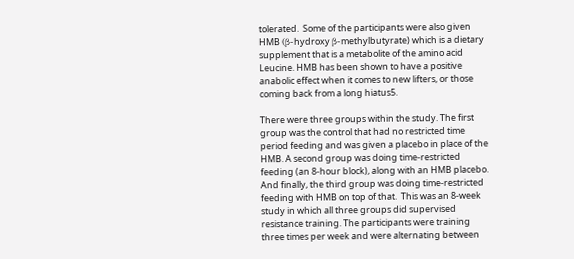tolerated.  Some of the participants were also given HMB (β-hydroxy β-methylbutyrate) which is a dietary supplement that is a metabolite of the amino acid Leucine. HMB has been shown to have a positive anabolic effect when it comes to new lifters, or those coming back from a long hiatus5.

There were three groups within the study. The first group was the control that had no restricted time period feeding and was given a placebo in place of the HMB. A second group was doing time-restricted feeding (an 8-hour block), along with an HMB placebo. And finally, the third group was doing time-restricted feeding with HMB on top of that.  This was an 8-week study in which all three groups did supervised resistance training. The participants were training three times per week and were alternating between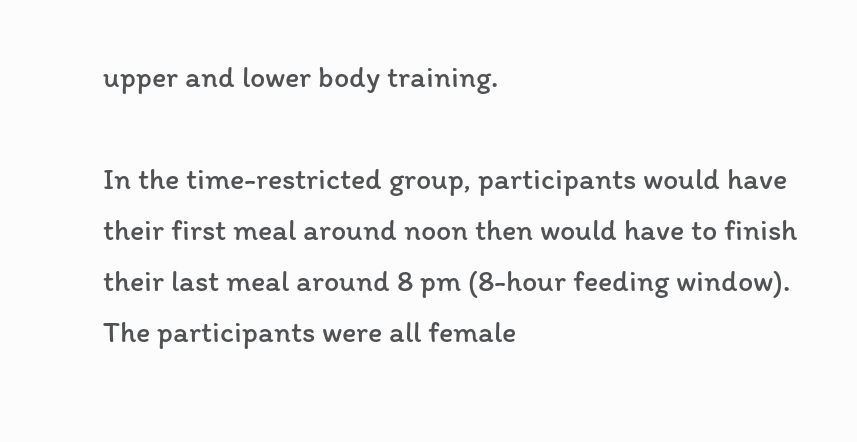upper and lower body training.

In the time-restricted group, participants would have their first meal around noon then would have to finish their last meal around 8 pm (8-hour feeding window). The participants were all female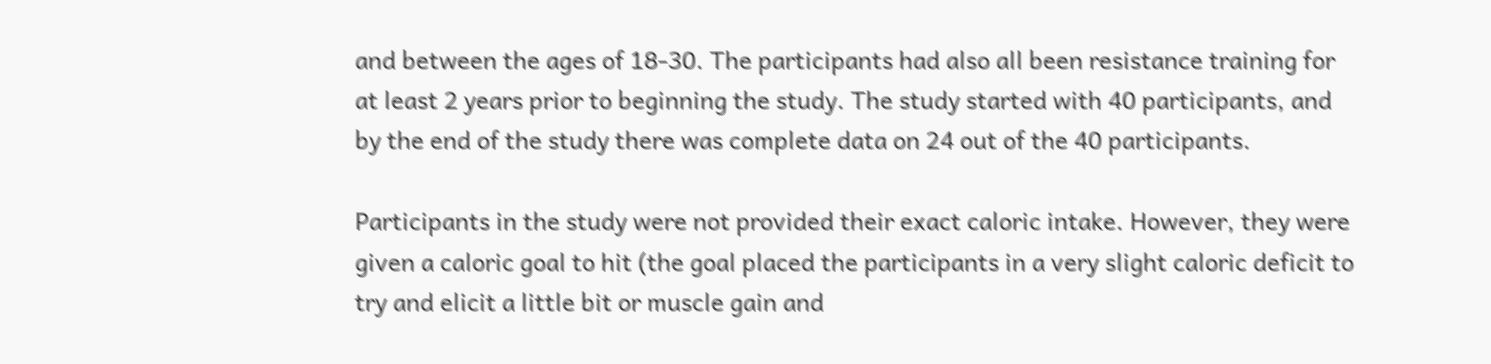and between the ages of 18-30. The participants had also all been resistance training for at least 2 years prior to beginning the study. The study started with 40 participants, and by the end of the study there was complete data on 24 out of the 40 participants.

Participants in the study were not provided their exact caloric intake. However, they were given a caloric goal to hit (the goal placed the participants in a very slight caloric deficit to try and elicit a little bit or muscle gain and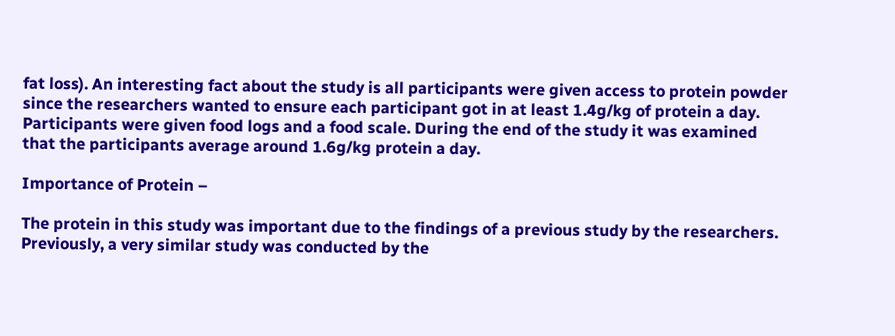fat loss). An interesting fact about the study is all participants were given access to protein powder since the researchers wanted to ensure each participant got in at least 1.4g/kg of protein a day. Participants were given food logs and a food scale. During the end of the study it was examined that the participants average around 1.6g/kg protein a day.

Importance of Protein –

The protein in this study was important due to the findings of a previous study by the researchers. Previously, a very similar study was conducted by the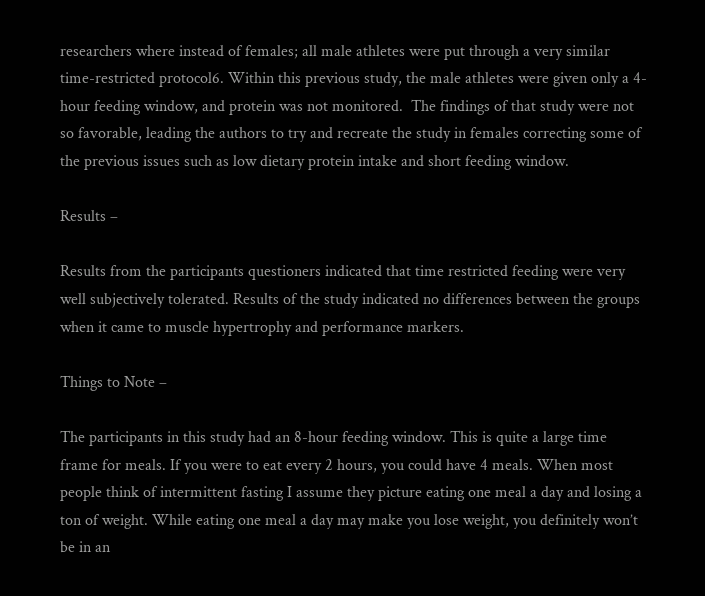researchers where instead of females; all male athletes were put through a very similar time-restricted protocol6. Within this previous study, the male athletes were given only a 4-hour feeding window, and protein was not monitored.  The findings of that study were not so favorable, leading the authors to try and recreate the study in females correcting some of the previous issues such as low dietary protein intake and short feeding window.

Results –

Results from the participants questioners indicated that time restricted feeding were very well subjectively tolerated. Results of the study indicated no differences between the groups when it came to muscle hypertrophy and performance markers.

Things to Note –

The participants in this study had an 8-hour feeding window. This is quite a large time frame for meals. If you were to eat every 2 hours, you could have 4 meals. When most people think of intermittent fasting I assume they picture eating one meal a day and losing a ton of weight. While eating one meal a day may make you lose weight, you definitely won’t be in an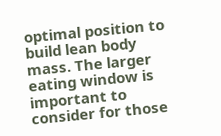optimal position to build lean body mass. The larger eating window is important to consider for those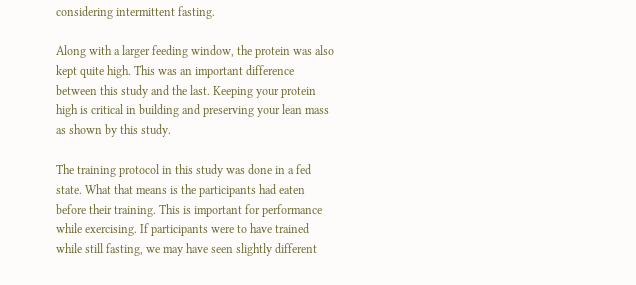considering intermittent fasting.

Along with a larger feeding window, the protein was also kept quite high. This was an important difference between this study and the last. Keeping your protein high is critical in building and preserving your lean mass as shown by this study.

The training protocol in this study was done in a fed state. What that means is the participants had eaten before their training. This is important for performance while exercising. If participants were to have trained while still fasting, we may have seen slightly different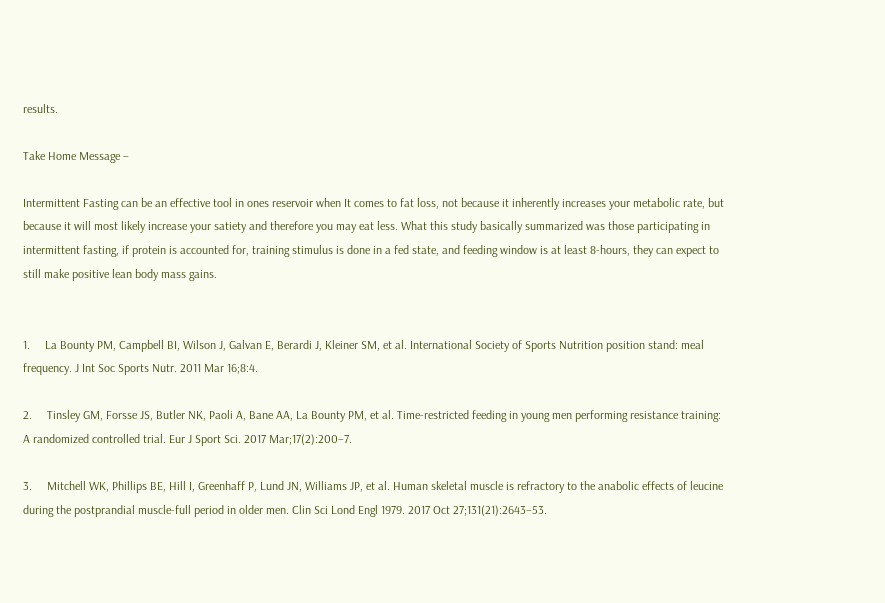results.

Take Home Message –

Intermittent Fasting can be an effective tool in ones reservoir when It comes to fat loss, not because it inherently increases your metabolic rate, but because it will most likely increase your satiety and therefore you may eat less. What this study basically summarized was those participating in intermittent fasting, if protein is accounted for, training stimulus is done in a fed state, and feeding window is at least 8-hours, they can expect to still make positive lean body mass gains.


1.     La Bounty PM, Campbell BI, Wilson J, Galvan E, Berardi J, Kleiner SM, et al. International Society of Sports Nutrition position stand: meal frequency. J Int Soc Sports Nutr. 2011 Mar 16;8:4.

2.     Tinsley GM, Forsse JS, Butler NK, Paoli A, Bane AA, La Bounty PM, et al. Time-restricted feeding in young men performing resistance training: A randomized controlled trial. Eur J Sport Sci. 2017 Mar;17(2):200–7.

3.     Mitchell WK, Phillips BE, Hill I, Greenhaff P, Lund JN, Williams JP, et al. Human skeletal muscle is refractory to the anabolic effects of leucine during the postprandial muscle-full period in older men. Clin Sci Lond Engl 1979. 2017 Oct 27;131(21):2643–53.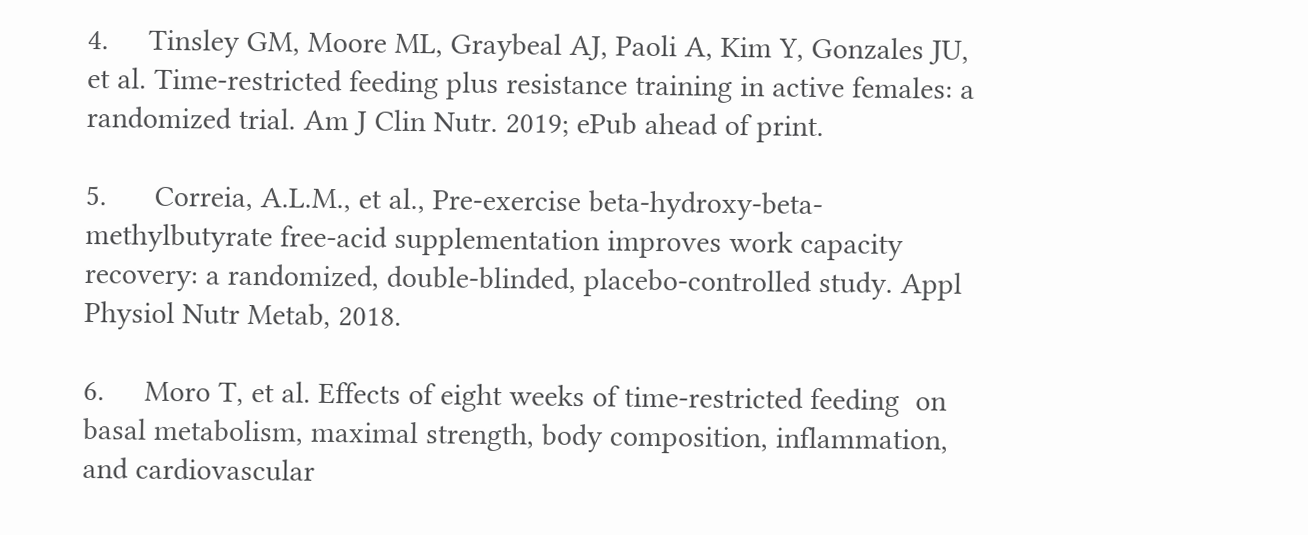4.     Tinsley GM, Moore ML, Graybeal AJ, Paoli A, Kim Y, Gonzales JU, et al. Time-restricted feeding plus resistance training in active females: a randomized trial. Am J Clin Nutr. 2019; ePub ahead of print.

5.      Correia, A.L.M., et al., Pre-exercise beta-hydroxy-beta-methylbutyrate free-acid supplementation improves work capacity recovery: a randomized, double-blinded, placebo-controlled study. Appl Physiol Nutr Metab, 2018.

6.     Moro T, et al. Effects of eight weeks of time-restricted feeding  on basal metabolism, maximal strength, body composition, inflammation, and cardiovascular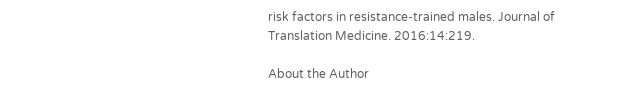risk factors in resistance-trained males. Journal of Translation Medicine. 2016:14:219.

About the Author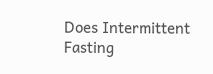Does Intermittent Fasting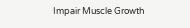Impair Muscle Growth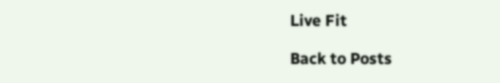Live Fit

Back to Posts